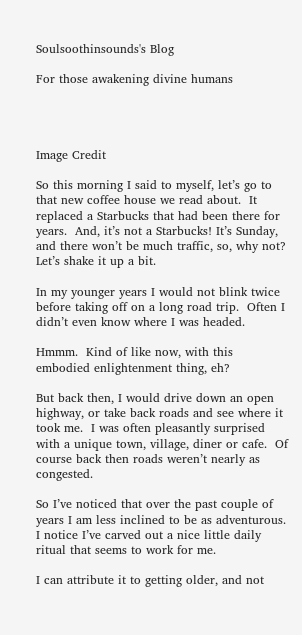Soulsoothinsounds's Blog

For those awakening divine humans




Image Credit

So this morning I said to myself, let’s go to that new coffee house we read about.  It replaced a Starbucks that had been there for years.  And, it’s not a Starbucks! It’s Sunday, and there won’t be much traffic, so, why not?  Let’s shake it up a bit.

In my younger years I would not blink twice before taking off on a long road trip.  Often I didn’t even know where I was headed.

Hmmm.  Kind of like now, with this embodied enlightenment thing, eh?

But back then, I would drive down an open highway, or take back roads and see where it took me.  I was often pleasantly surprised with a unique town, village, diner or cafe.  Of course back then roads weren’t nearly as congested.

So I’ve noticed that over the past couple of years I am less inclined to be as adventurous.  I notice I’ve carved out a nice little daily ritual that seems to work for me.

I can attribute it to getting older, and not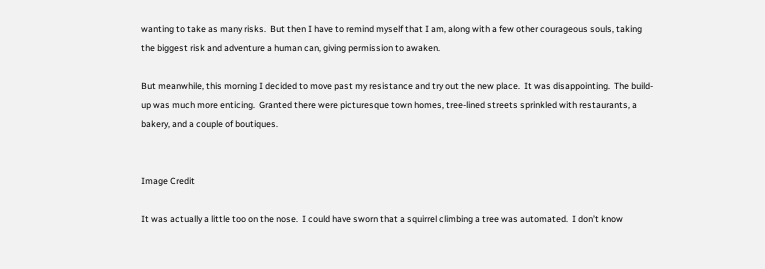wanting to take as many risks.  But then I have to remind myself that I am, along with a few other courageous souls, taking the biggest risk and adventure a human can, giving permission to awaken.

But meanwhile, this morning I decided to move past my resistance and try out the new place.  It was disappointing.  The build-up was much more enticing.  Granted there were picturesque town homes, tree-lined streets sprinkled with restaurants, a bakery, and a couple of boutiques.


Image Credit

It was actually a little too on the nose.  I could have sworn that a squirrel climbing a tree was automated.  I don’t know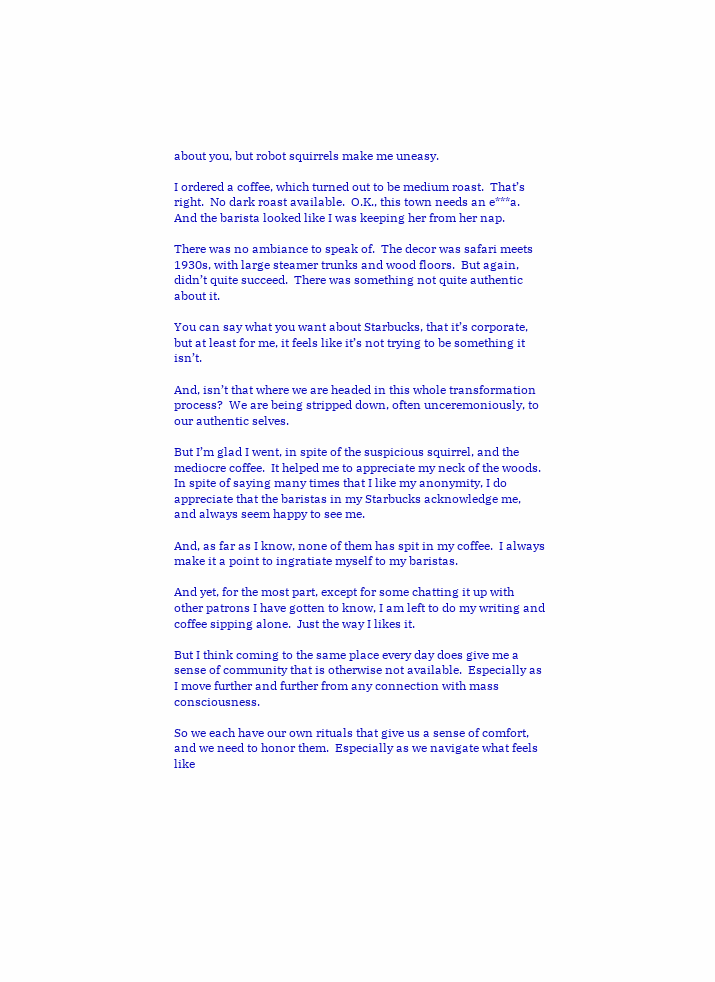about you, but robot squirrels make me uneasy.

I ordered a coffee, which turned out to be medium roast.  That’s right.  No dark roast available.  O.K., this town needs an e***a.   And the barista looked like I was keeping her from her nap.

There was no ambiance to speak of.  The decor was safari meets 1930s, with large steamer trunks and wood floors.  But again, didn’t quite succeed.  There was something not quite authentic about it.

You can say what you want about Starbucks, that it’s corporate, but at least for me, it feels like it’s not trying to be something it isn’t.

And, isn’t that where we are headed in this whole transformation process?  We are being stripped down, often unceremoniously, to our authentic selves.

But I’m glad I went, in spite of the suspicious squirrel, and the mediocre coffee.  It helped me to appreciate my neck of the woods.  In spite of saying many times that I like my anonymity, I do appreciate that the baristas in my Starbucks acknowledge me, and always seem happy to see me.

And, as far as I know, none of them has spit in my coffee.  I always make it a point to ingratiate myself to my baristas.

And yet, for the most part, except for some chatting it up with other patrons I have gotten to know, I am left to do my writing and coffee sipping alone.  Just the way I likes it.

But I think coming to the same place every day does give me a sense of community that is otherwise not available.  Especially as I move further and further from any connection with mass consciousness.

So we each have our own rituals that give us a sense of comfort, and we need to honor them.  Especially as we navigate what feels like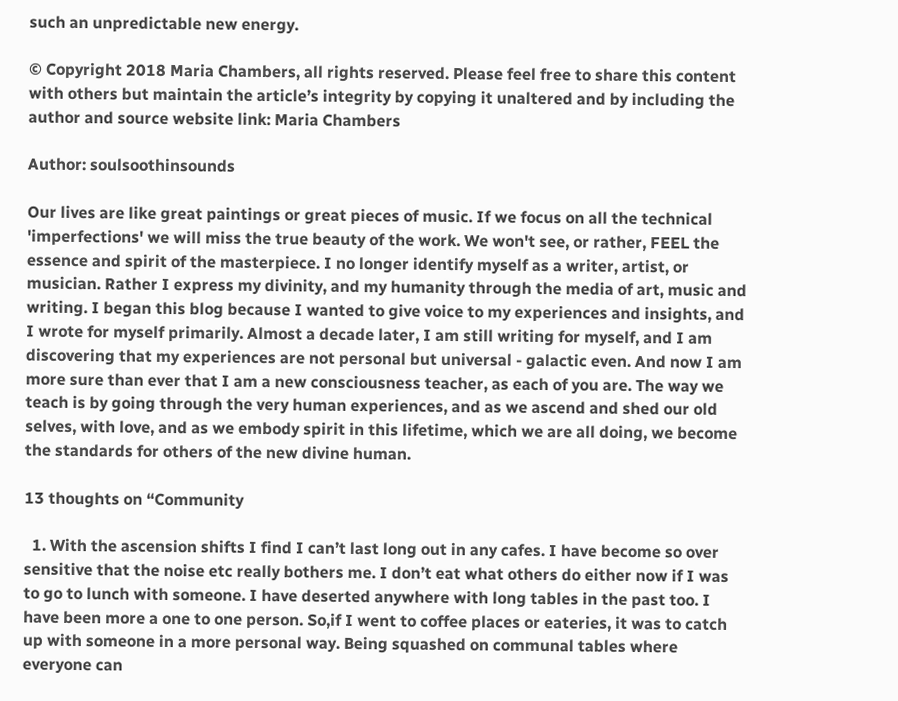such an unpredictable new energy.

© Copyright 2018 Maria Chambers, all rights reserved. Please feel free to share this content with others but maintain the article’s integrity by copying it unaltered and by including the author and source website link: Maria Chambers

Author: soulsoothinsounds

Our lives are like great paintings or great pieces of music. If we focus on all the technical 'imperfections' we will miss the true beauty of the work. We won't see, or rather, FEEL the essence and spirit of the masterpiece. I no longer identify myself as a writer, artist, or musician. Rather I express my divinity, and my humanity through the media of art, music and writing. I began this blog because I wanted to give voice to my experiences and insights, and I wrote for myself primarily. Almost a decade later, I am still writing for myself, and I am discovering that my experiences are not personal but universal - galactic even. And now I am more sure than ever that I am a new consciousness teacher, as each of you are. The way we teach is by going through the very human experiences, and as we ascend and shed our old selves, with love, and as we embody spirit in this lifetime, which we are all doing, we become the standards for others of the new divine human.

13 thoughts on “Community

  1. With the ascension shifts I find I can’t last long out in any cafes. I have become so over sensitive that the noise etc really bothers me. I don’t eat what others do either now if I was to go to lunch with someone. I have deserted anywhere with long tables in the past too. I have been more a one to one person. So,if I went to coffee places or eateries, it was to catch up with someone in a more personal way. Being squashed on communal tables where everyone can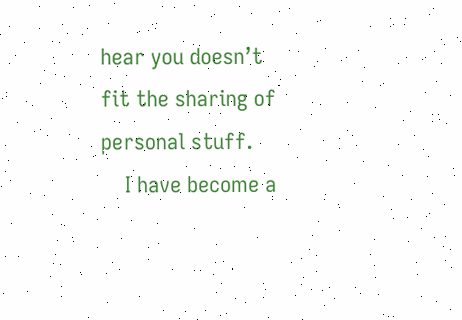hear you doesn’t fit the sharing of personal stuff.
    I have become a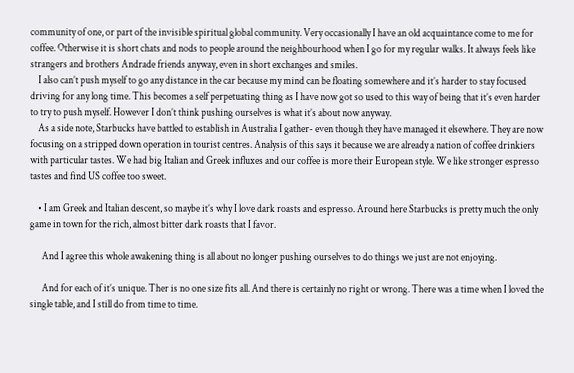community of one, or part of the invisible spiritual global community. Very occasionally I have an old acquaintance come to me for coffee. Otherwise it is short chats and nods to people around the neighbourhood when I go for my regular walks. It always feels like strangers and brothers Andrade friends anyway, even in short exchanges and smiles.
    I also can’t push myself to go any distance in the car because my mind can be floating somewhere and it’s harder to stay focused driving for any long time. This becomes a self perpetuating thing as I have now got so used to this way of being that it’s even harder to try to push myself. However I don’t think pushing ourselves is what it’s about now anyway.
    As a side note, Starbucks have battled to establish in Australia I gather- even though they have managed it elsewhere. They are now focusing on a stripped down operation in tourist centres. Analysis of this says it because we are already a nation of coffee drinkiers with particular tastes. We had big Italian and Greek influxes and our coffee is more their European style. We like stronger espresso tastes and find US coffee too sweet.

    • I am Greek and Italian descent, so maybe it’s why I love dark roasts and espresso. Around here Starbucks is pretty much the only game in town for the rich, almost bitter dark roasts that I favor.

      And I agree this whole awakening thing is all about no longer pushing ourselves to do things we just are not enjoying.

      And for each of it’s unique. Ther is no one size fits all. And there is certainly no right or wrong. There was a time when I loved the single table, and I still do from time to time.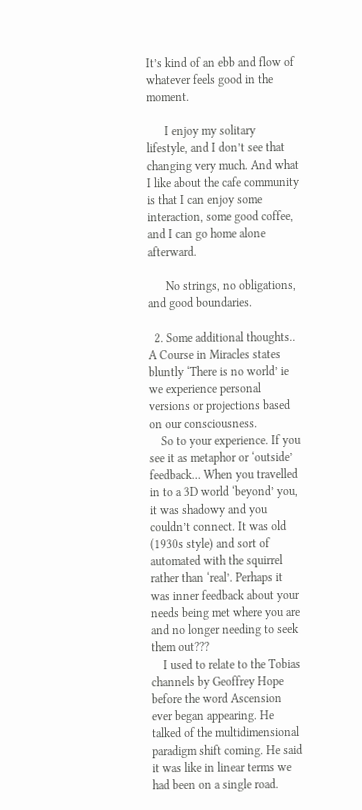It’s kind of an ebb and flow of whatever feels good in the moment.

      I enjoy my solitary lifestyle, and I don’t see that changing very much. And what I like about the cafe community is that I can enjoy some interaction, some good coffee, and I can go home alone afterward.

      No strings, no obligations, and good boundaries.

  2. Some additional thoughts.. A Course in Miracles states bluntly ‘There is no world’ ie we experience personal versions or projections based on our consciousness.
    So to your experience. If you see it as metaphor or ‘outside’ feedback… When you travelled in to a 3D world ‘beyond’ you, it was shadowy and you couldn’t connect. It was old (1930s style) and sort of automated with the squirrel rather than ‘real’. Perhaps it was inner feedback about your needs being met where you are and no longer needing to seek them out???
    I used to relate to the Tobias channels by Geoffrey Hope before the word Ascension ever began appearing. He talked of the multidimensional paradigm shift coming. He said it was like in linear terms we had been on a single road.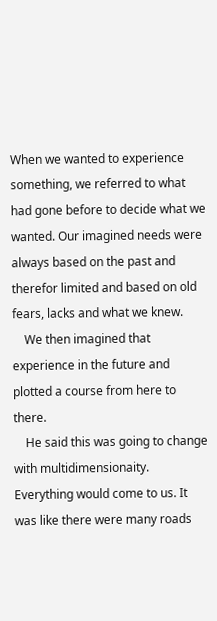When we wanted to experience something, we referred to what had gone before to decide what we wanted. Our imagined needs were always based on the past and therefor limited and based on old fears, lacks and what we knew.
    We then imagined that experience in the future and plotted a course from here to there.
    He said this was going to change with multidimensionaity. Everything would come to us. It was like there were many roads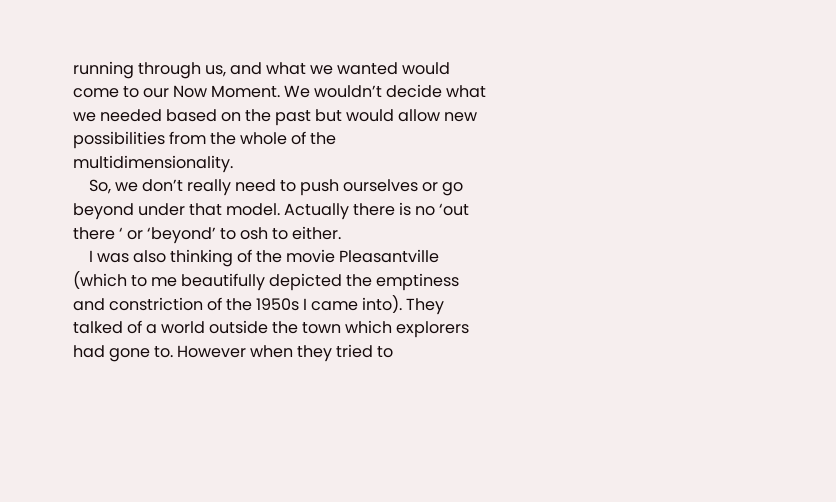running through us, and what we wanted would come to our Now Moment. We wouldn’t decide what we needed based on the past but would allow new possibilities from the whole of the multidimensionality.
    So, we don’t really need to push ourselves or go beyond under that model. Actually there is no ‘out there ‘ or ‘beyond’ to osh to either.
    I was also thinking of the movie Pleasantville (which to me beautifully depicted the emptiness and constriction of the 1950s I came into). They talked of a world outside the town which explorers had gone to. However when they tried to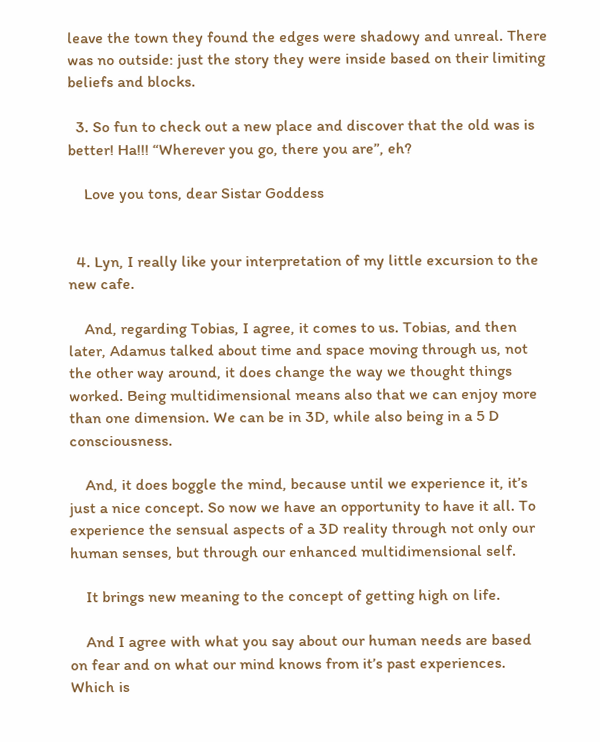leave the town they found the edges were shadowy and unreal. There was no outside: just the story they were inside based on their limiting beliefs and blocks.

  3. So fun to check out a new place and discover that the old was is better! Ha!!! “Wherever you go, there you are”, eh?

    Love you tons, dear Sistar Goddess


  4. Lyn, I really like your interpretation of my little excursion to the new cafe.

    And, regarding Tobias, I agree, it comes to us. Tobias, and then later, Adamus talked about time and space moving through us, not the other way around, it does change the way we thought things worked. Being multidimensional means also that we can enjoy more than one dimension. We can be in 3D, while also being in a 5 D consciousness.

    And, it does boggle the mind, because until we experience it, it’s just a nice concept. So now we have an opportunity to have it all. To experience the sensual aspects of a 3D reality through not only our human senses, but through our enhanced multidimensional self.

    It brings new meaning to the concept of getting high on life.

    And I agree with what you say about our human needs are based on fear and on what our mind knows from it’s past experiences. Which is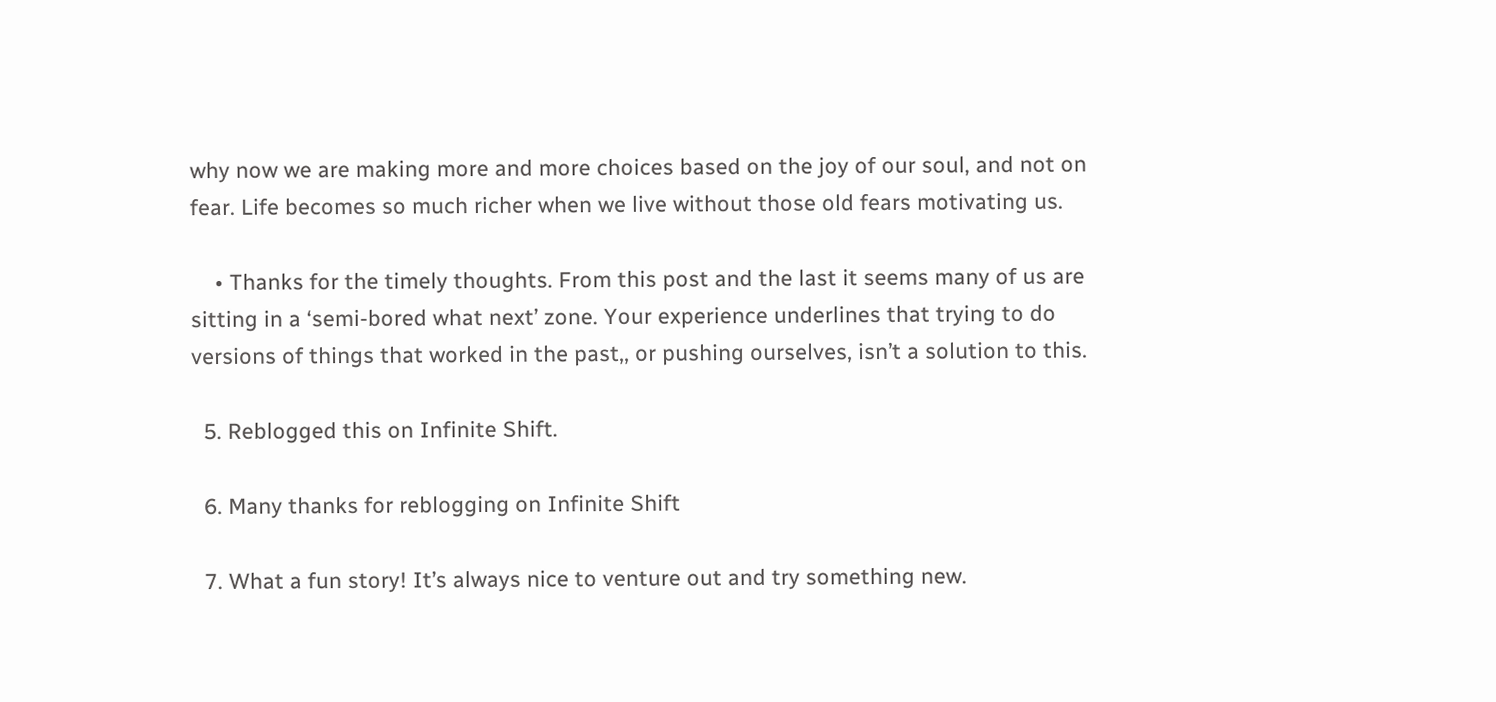why now we are making more and more choices based on the joy of our soul, and not on fear. Life becomes so much richer when we live without those old fears motivating us.

    • Thanks for the timely thoughts. From this post and the last it seems many of us are sitting in a ‘semi-bored what next’ zone. Your experience underlines that trying to do versions of things that worked in the past,, or pushing ourselves, isn’t a solution to this.

  5. Reblogged this on Infinite Shift.

  6. Many thanks for reblogging on Infinite Shift

  7. What a fun story! It’s always nice to venture out and try something new.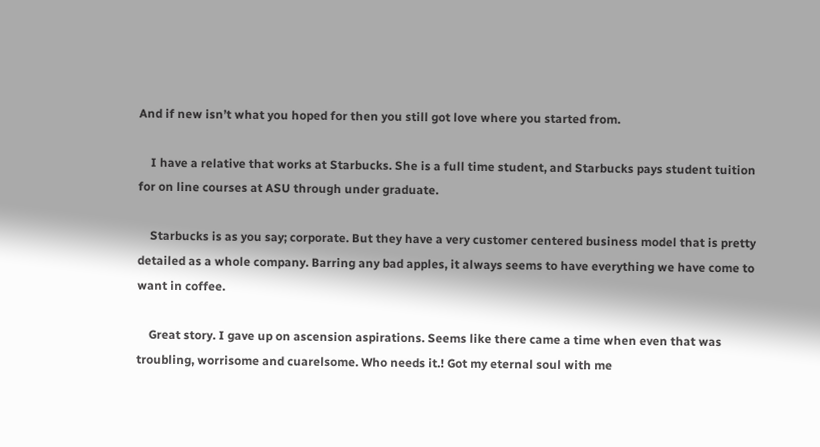And if new isn’t what you hoped for then you still got love where you started from.

    I have a relative that works at Starbucks. She is a full time student, and Starbucks pays student tuition for on line courses at ASU through under graduate.

    Starbucks is as you say; corporate. But they have a very customer centered business model that is pretty detailed as a whole company. Barring any bad apples, it always seems to have everything we have come to want in coffee.

    Great story. I gave up on ascension aspirations. Seems like there came a time when even that was troubling, worrisome and cuarelsome. Who needs it.! Got my eternal soul with me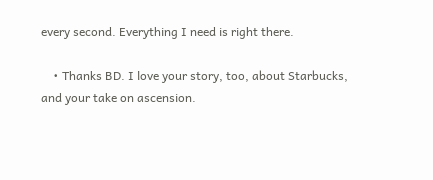every second. Everything I need is right there.

    • Thanks BD. I love your story, too, about Starbucks, and your take on ascension.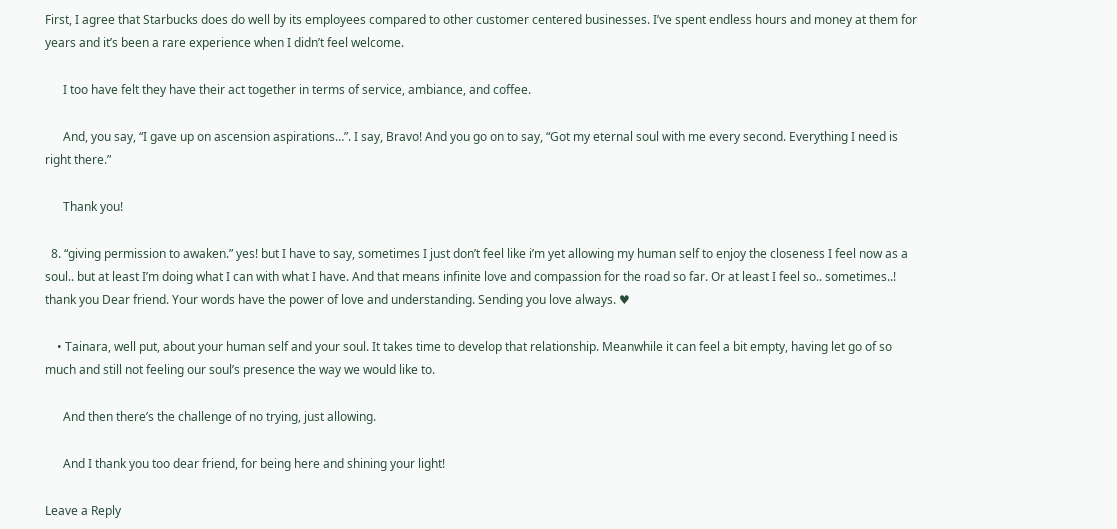First, I agree that Starbucks does do well by its employees compared to other customer centered businesses. I’ve spent endless hours and money at them for years and it’s been a rare experience when I didn’t feel welcome.

      I too have felt they have their act together in terms of service, ambiance, and coffee.

      And, you say, “I gave up on ascension aspirations…”. I say, Bravo! And you go on to say, “Got my eternal soul with me every second. Everything I need is right there.”

      Thank you!

  8. “giving permission to awaken.” yes! but I have to say, sometimes I just don’t feel like i’m yet allowing my human self to enjoy the closeness I feel now as a soul.. but at least I’m doing what I can with what I have. And that means infinite love and compassion for the road so far. Or at least I feel so.. sometimes..! thank you Dear friend. Your words have the power of love and understanding. Sending you love always. ♥

    • Tainara, well put, about your human self and your soul. It takes time to develop that relationship. Meanwhile it can feel a bit empty, having let go of so much and still not feeling our soul’s presence the way we would like to.

      And then there’s the challenge of no trying, just allowing.

      And I thank you too dear friend, for being here and shining your light!

Leave a Reply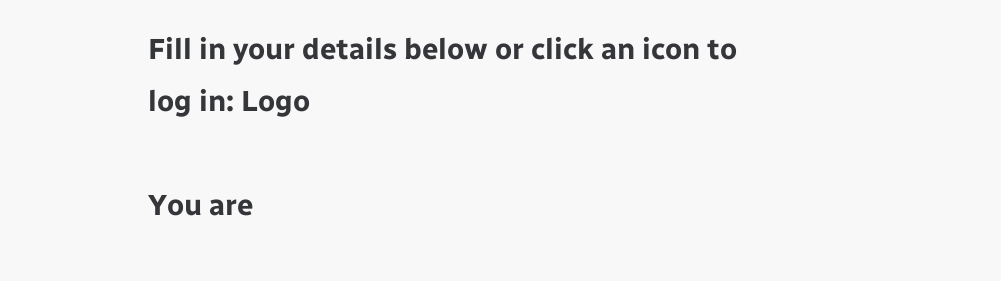Fill in your details below or click an icon to log in: Logo

You are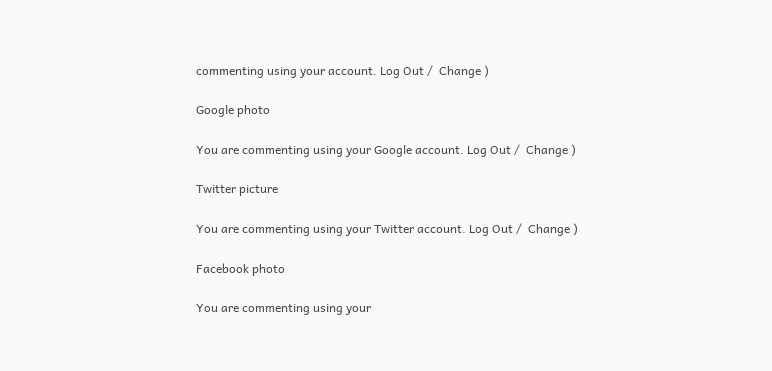commenting using your account. Log Out /  Change )

Google photo

You are commenting using your Google account. Log Out /  Change )

Twitter picture

You are commenting using your Twitter account. Log Out /  Change )

Facebook photo

You are commenting using your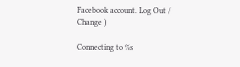Facebook account. Log Out /  Change )

Connecting to %s